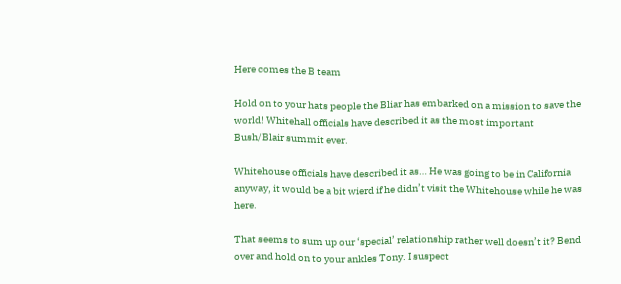Here comes the B team

Hold on to your hats people the Bliar has embarked on a mission to save the world! Whitehall officials have described it as the most important Bush/Blair summit ever.

Whitehouse officials have described it as… He was going to be in California anyway, it would be a bit wierd if he didn’t visit the Whitehouse while he was here.

That seems to sum up our ‘special’ relationship rather well doesn’t it? Bend over and hold on to your ankles Tony. I suspect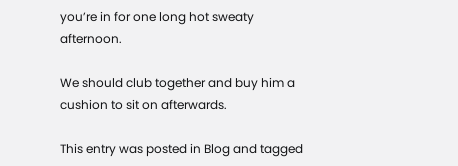you’re in for one long hot sweaty afternoon.

We should club together and buy him a cushion to sit on afterwards.

This entry was posted in Blog and tagged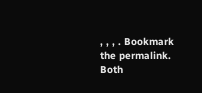, , , . Bookmark the permalink. Both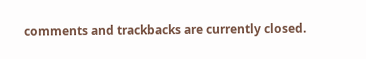comments and trackbacks are currently closed.